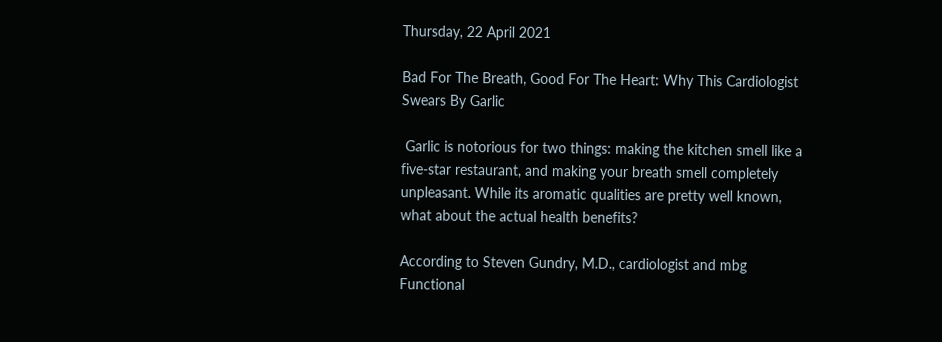Thursday, 22 April 2021

Bad For The Breath, Good For The Heart: Why This Cardiologist Swears By Garlic

 Garlic is notorious for two things: making the kitchen smell like a five-star restaurant, and making your breath smell completely unpleasant. While its aromatic qualities are pretty well known, what about the actual health benefits?

According to Steven Gundry, M.D., cardiologist and mbg Functional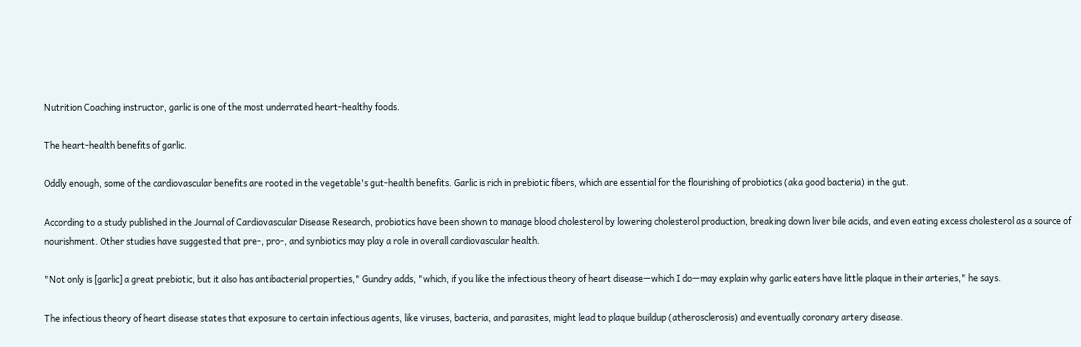Nutrition Coaching instructor, garlic is one of the most underrated heart-healthy foods.

The heart-health benefits of garlic.

Oddly enough, some of the cardiovascular benefits are rooted in the vegetable's gut-health benefits. Garlic is rich in prebiotic fibers, which are essential for the flourishing of probiotics (aka good bacteria) in the gut.

According to a study published in the Journal of Cardiovascular Disease Research, probiotics have been shown to manage blood cholesterol by lowering cholesterol production, breaking down liver bile acids, and even eating excess cholesterol as a source of nourishment. Other studies have suggested that pre-, pro-, and synbiotics may play a role in overall cardiovascular health.

"Not only is [garlic] a great prebiotic, but it also has antibacterial properties," Gundry adds, "which, if you like the infectious theory of heart disease—which I do—may explain why garlic eaters have little plaque in their arteries," he says.

The infectious theory of heart disease states that exposure to certain infectious agents, like viruses, bacteria, and parasites, might lead to plaque buildup (atherosclerosis) and eventually coronary artery disease.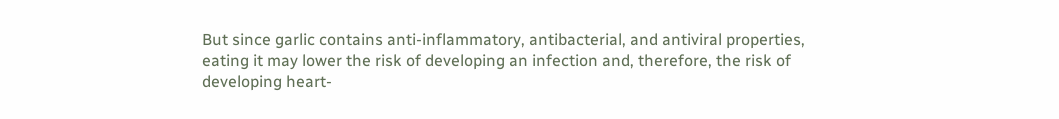But since garlic contains anti-inflammatory, antibacterial, and antiviral properties, eating it may lower the risk of developing an infection and, therefore, the risk of developing heart-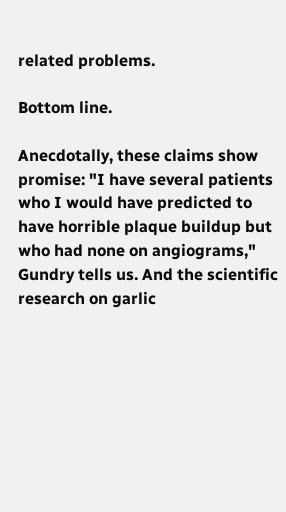related problems.

Bottom line.

Anecdotally, these claims show promise: "I have several patients who I would have predicted to have horrible plaque buildup but who had none on angiograms," Gundry tells us. And the scientific research on garlic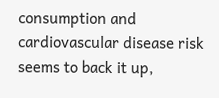consumption and cardiovascular disease risk seems to back it up,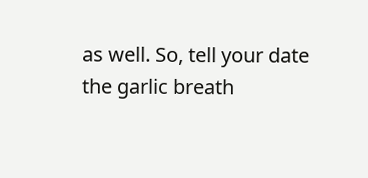as well. So, tell your date the garlic breath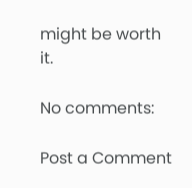might be worth it.

No comments:

Post a Comment